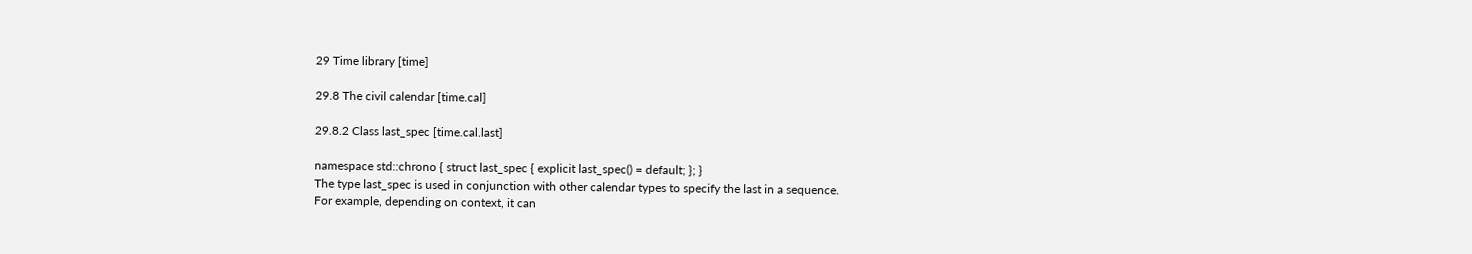29 Time library [time]

29.8 The civil calendar [time.cal]

29.8.2 Class last_spec [time.cal.last]

namespace std::chrono { struct last_spec { explicit last_spec() = default; }; }
The type last_spec is used in conjunction with other calendar types to specify the last in a sequence.
For example, depending on context, it can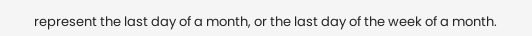represent the last day of a month, or the last day of the week of a month.